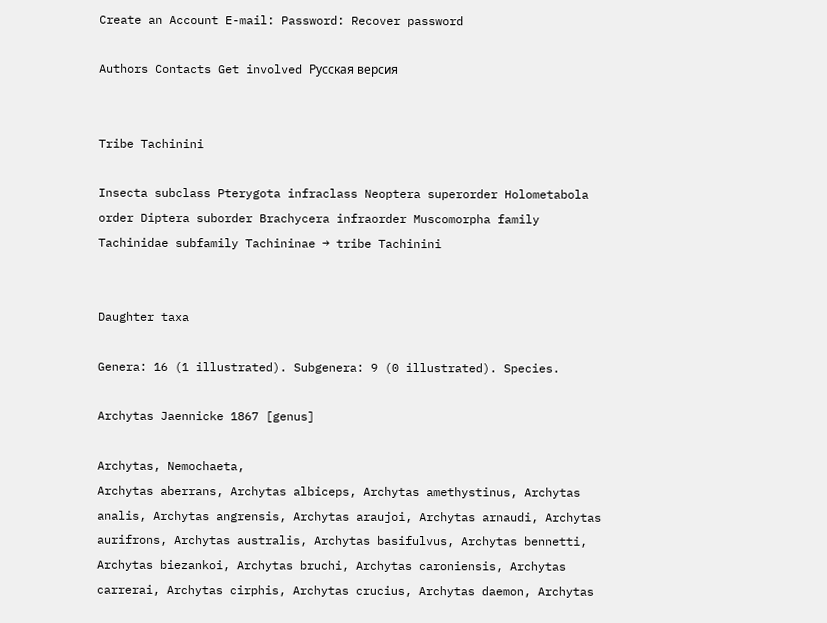Create an Account E-mail: Password: Recover password

Authors Contacts Get involved Русская версия


Tribe Tachinini

Insecta subclass Pterygota infraclass Neoptera superorder Holometabola order Diptera suborder Brachycera infraorder Muscomorpha family Tachinidae subfamily Tachininae → tribe Tachinini


Daughter taxa

Genera: 16 (1 illustrated). Subgenera: 9 (0 illustrated). Species.

Archytas Jaennicke 1867 [genus]

Archytas, Nemochaeta,
Archytas aberrans, Archytas albiceps, Archytas amethystinus, Archytas analis, Archytas angrensis, Archytas araujoi, Archytas arnaudi, Archytas aurifrons, Archytas australis, Archytas basifulvus, Archytas bennetti, Archytas biezankoi, Archytas bruchi, Archytas caroniensis, Archytas carrerai, Archytas cirphis, Archytas crucius, Archytas daemon, Archytas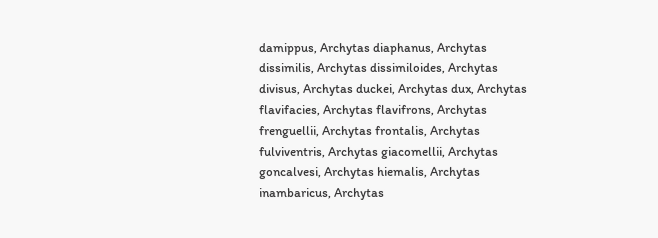damippus, Archytas diaphanus, Archytas dissimilis, Archytas dissimiloides, Archytas divisus, Archytas duckei, Archytas dux, Archytas flavifacies, Archytas flavifrons, Archytas frenguellii, Archytas frontalis, Archytas fulviventris, Archytas giacomellii, Archytas goncalvesi, Archytas hiemalis, Archytas inambaricus, Archytas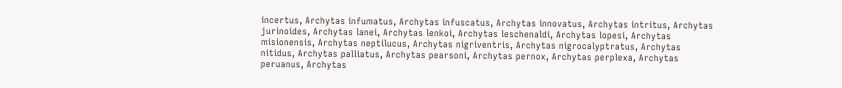incertus, Archytas infumatus, Archytas infuscatus, Archytas innovatus, Archytas intritus, Archytas jurinoides, Archytas lanei, Archytas lenkoi, Archytas leschenaldi, Archytas lopesi, Archytas misionensis, Archytas neptilucus, Archytas nigriventris, Archytas nigrocalyptratus, Archytas nitidus, Archytas palliatus, Archytas pearsoni, Archytas pernox, Archytas perplexa, Archytas peruanus, Archytas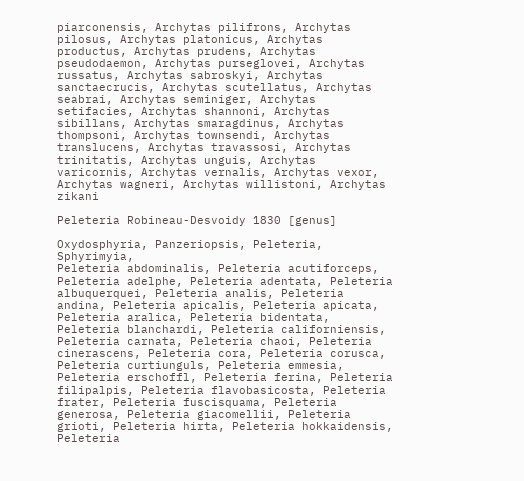piarconensis, Archytas pilifrons, Archytas pilosus, Archytas platonicus, Archytas productus, Archytas prudens, Archytas pseudodaemon, Archytas purseglovei, Archytas russatus, Archytas sabroskyi, Archytas sanctaecrucis, Archytas scutellatus, Archytas seabrai, Archytas seminiger, Archytas setifacies, Archytas shannoni, Archytas sibillans, Archytas smaragdinus, Archytas thompsoni, Archytas townsendi, Archytas translucens, Archytas travassosi, Archytas trinitatis, Archytas unguis, Archytas varicornis, Archytas vernalis, Archytas vexor, Archytas wagneri, Archytas willistoni, Archytas zikani

Peleteria Robineau-Desvoidy 1830 [genus]

Oxydosphyria, Panzeriopsis, Peleteria, Sphyrimyia,
Peleteria abdominalis, Peleteria acutiforceps, Peleteria adelphe, Peleteria adentata, Peleteria albuquerquei, Peleteria analis, Peleteria andina, Peleteria apicalis, Peleteria apicata, Peleteria aralica, Peleteria bidentata, Peleteria blanchardi, Peleteria californiensis, Peleteria carnata, Peleteria chaoi, Peleteria cinerascens, Peleteria cora, Peleteria corusca, Peleteria curtiunguls, Peleteria emmesia, Peleteria erschoffl, Peleteria ferina, Peleteria filipalpis, Peleteria flavobasicosta, Peleteria frater, Peleteria fuscisquama, Peleteria generosa, Peleteria giacomellii, Peleteria grioti, Peleteria hirta, Peleteria hokkaidensis, Peleteria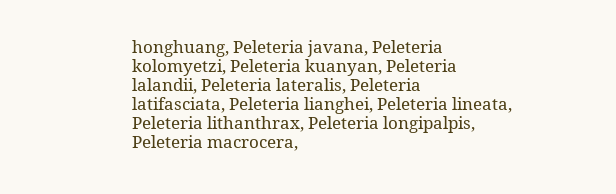honghuang, Peleteria javana, Peleteria kolomyetzi, Peleteria kuanyan, Peleteria lalandii, Peleteria lateralis, Peleteria latifasciata, Peleteria lianghei, Peleteria lineata, Peleteria lithanthrax, Peleteria longipalpis, Peleteria macrocera,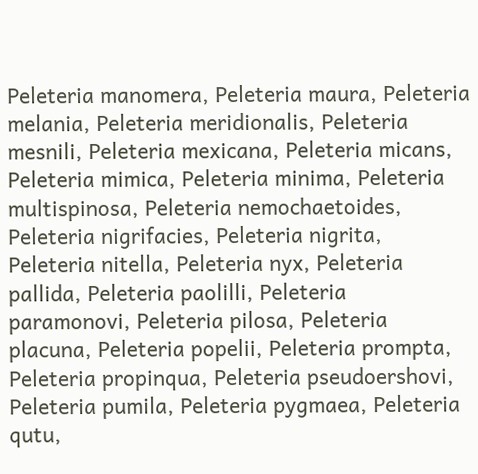Peleteria manomera, Peleteria maura, Peleteria melania, Peleteria meridionalis, Peleteria mesnili, Peleteria mexicana, Peleteria micans, Peleteria mimica, Peleteria minima, Peleteria multispinosa, Peleteria nemochaetoides, Peleteria nigrifacies, Peleteria nigrita, Peleteria nitella, Peleteria nyx, Peleteria pallida, Peleteria paolilli, Peleteria paramonovi, Peleteria pilosa, Peleteria placuna, Peleteria popelii, Peleteria prompta, Peleteria propinqua, Peleteria pseudoershovi, Peleteria pumila, Peleteria pygmaea, Peleteria qutu,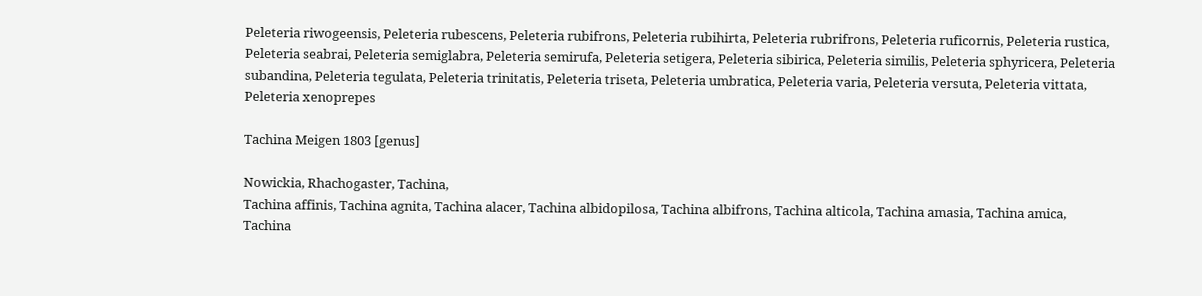Peleteria riwogeensis, Peleteria rubescens, Peleteria rubifrons, Peleteria rubihirta, Peleteria rubrifrons, Peleteria ruficornis, Peleteria rustica, Peleteria seabrai, Peleteria semiglabra, Peleteria semirufa, Peleteria setigera, Peleteria sibirica, Peleteria similis, Peleteria sphyricera, Peleteria subandina, Peleteria tegulata, Peleteria trinitatis, Peleteria triseta, Peleteria umbratica, Peleteria varia, Peleteria versuta, Peleteria vittata, Peleteria xenoprepes

Tachina Meigen 1803 [genus]

Nowickia, Rhachogaster, Tachina,
Tachina affinis, Tachina agnita, Tachina alacer, Tachina albidopilosa, Tachina albifrons, Tachina alticola, Tachina amasia, Tachina amica, Tachina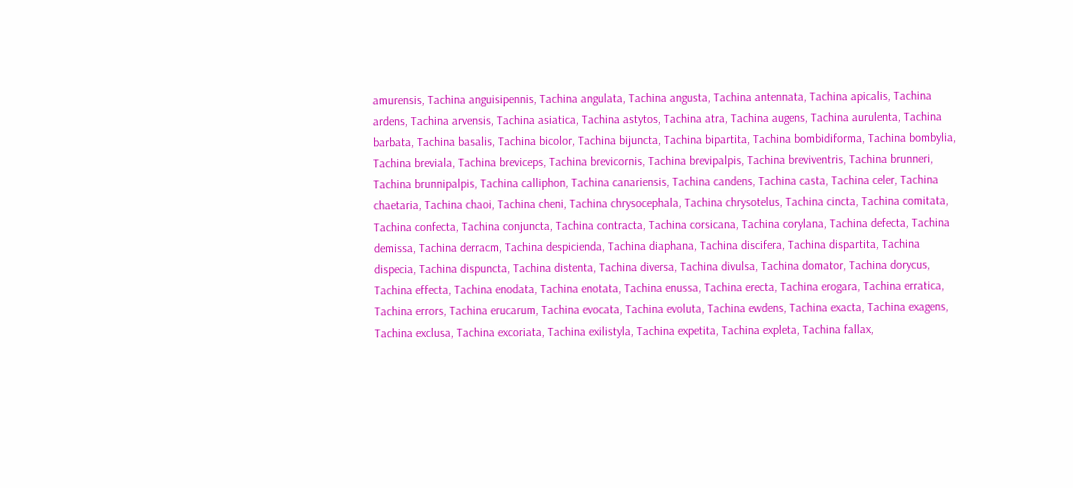amurensis, Tachina anguisipennis, Tachina angulata, Tachina angusta, Tachina antennata, Tachina apicalis, Tachina ardens, Tachina arvensis, Tachina asiatica, Tachina astytos, Tachina atra, Tachina augens, Tachina aurulenta, Tachina barbata, Tachina basalis, Tachina bicolor, Tachina bijuncta, Tachina bipartita, Tachina bombidiforma, Tachina bombylia, Tachina breviala, Tachina breviceps, Tachina brevicornis, Tachina brevipalpis, Tachina breviventris, Tachina brunneri, Tachina brunnipalpis, Tachina calliphon, Tachina canariensis, Tachina candens, Tachina casta, Tachina celer, Tachina chaetaria, Tachina chaoi, Tachina cheni, Tachina chrysocephala, Tachina chrysotelus, Tachina cincta, Tachina comitata, Tachina confecta, Tachina conjuncta, Tachina contracta, Tachina corsicana, Tachina corylana, Tachina defecta, Tachina demissa, Tachina derracm, Tachina despicienda, Tachina diaphana, Tachina discifera, Tachina dispartita, Tachina dispecia, Tachina dispuncta, Tachina distenta, Tachina diversa, Tachina divulsa, Tachina domator, Tachina dorycus, Tachina effecta, Tachina enodata, Tachina enotata, Tachina enussa, Tachina erecta, Tachina erogara, Tachina erratica, Tachina errors, Tachina erucarum, Tachina evocata, Tachina evoluta, Tachina ewdens, Tachina exacta, Tachina exagens, Tachina exclusa, Tachina excoriata, Tachina exilistyla, Tachina expetita, Tachina expleta, Tachina fallax,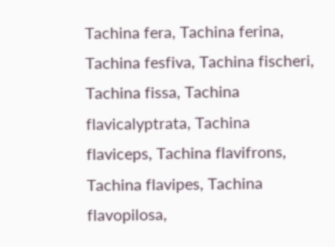Tachina fera, Tachina ferina, Tachina fesfiva, Tachina fischeri, Tachina fissa, Tachina flavicalyptrata, Tachina flaviceps, Tachina flavifrons, Tachina flavipes, Tachina flavopilosa,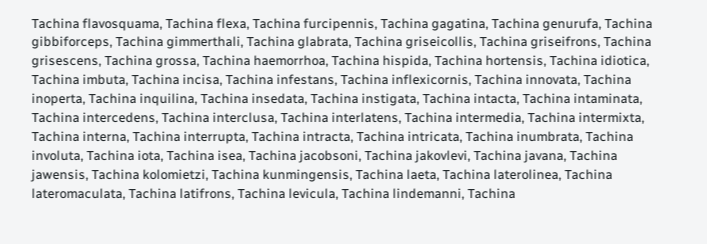Tachina flavosquama, Tachina flexa, Tachina furcipennis, Tachina gagatina, Tachina genurufa, Tachina gibbiforceps, Tachina gimmerthali, Tachina glabrata, Tachina griseicollis, Tachina griseifrons, Tachina grisescens, Tachina grossa, Tachina haemorrhoa, Tachina hispida, Tachina hortensis, Tachina idiotica, Tachina imbuta, Tachina incisa, Tachina infestans, Tachina inflexicornis, Tachina innovata, Tachina inoperta, Tachina inquilina, Tachina insedata, Tachina instigata, Tachina intacta, Tachina intaminata, Tachina intercedens, Tachina interclusa, Tachina interlatens, Tachina intermedia, Tachina intermixta, Tachina interna, Tachina interrupta, Tachina intracta, Tachina intricata, Tachina inumbrata, Tachina involuta, Tachina iota, Tachina isea, Tachina jacobsoni, Tachina jakovlevi, Tachina javana, Tachina jawensis, Tachina kolomietzi, Tachina kunmingensis, Tachina laeta, Tachina laterolinea, Tachina lateromaculata, Tachina latifrons, Tachina levicula, Tachina lindemanni, Tachina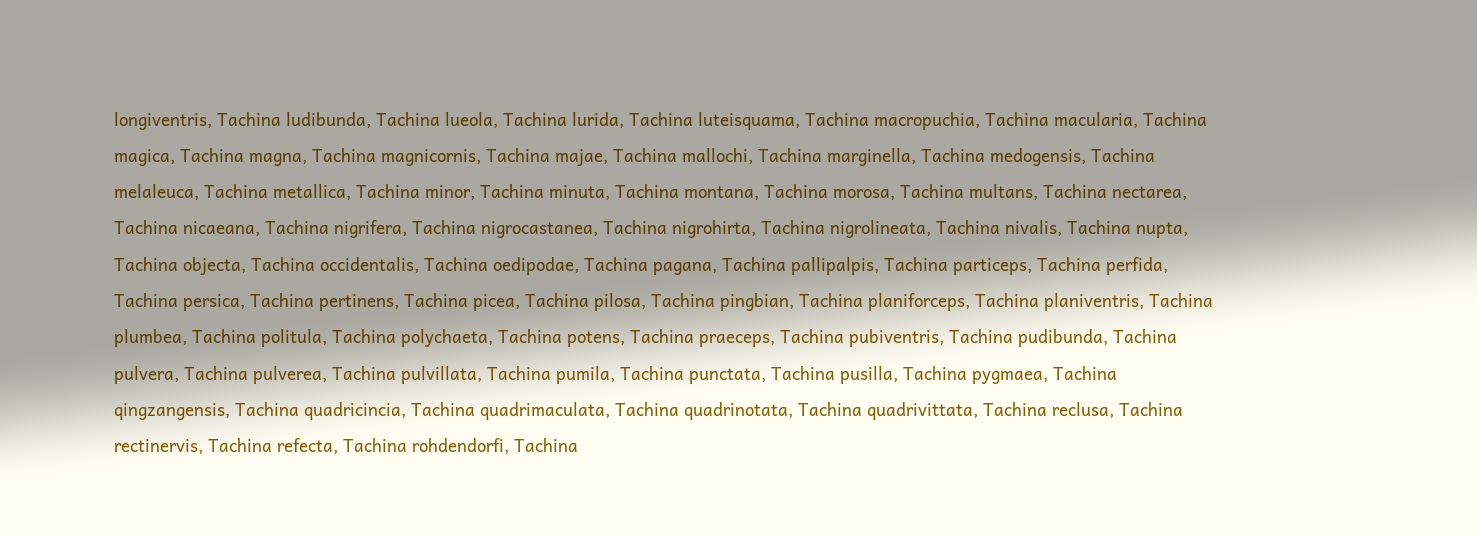longiventris, Tachina ludibunda, Tachina lueola, Tachina lurida, Tachina luteisquama, Tachina macropuchia, Tachina macularia, Tachina magica, Tachina magna, Tachina magnicornis, Tachina majae, Tachina mallochi, Tachina marginella, Tachina medogensis, Tachina melaleuca, Tachina metallica, Tachina minor, Tachina minuta, Tachina montana, Tachina morosa, Tachina multans, Tachina nectarea, Tachina nicaeana, Tachina nigrifera, Tachina nigrocastanea, Tachina nigrohirta, Tachina nigrolineata, Tachina nivalis, Tachina nupta, Tachina objecta, Tachina occidentalis, Tachina oedipodae, Tachina pagana, Tachina pallipalpis, Tachina particeps, Tachina perfida, Tachina persica, Tachina pertinens, Tachina picea, Tachina pilosa, Tachina pingbian, Tachina planiforceps, Tachina planiventris, Tachina plumbea, Tachina politula, Tachina polychaeta, Tachina potens, Tachina praeceps, Tachina pubiventris, Tachina pudibunda, Tachina pulvera, Tachina pulverea, Tachina pulvillata, Tachina pumila, Tachina punctata, Tachina pusilla, Tachina pygmaea, Tachina qingzangensis, Tachina quadricincia, Tachina quadrimaculata, Tachina quadrinotata, Tachina quadrivittata, Tachina reclusa, Tachina rectinervis, Tachina refecta, Tachina rohdendorfi, Tachina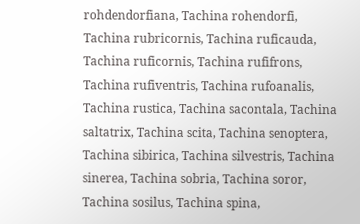rohdendorfiana, Tachina rohendorfi, Tachina rubricornis, Tachina ruficauda, Tachina ruficornis, Tachina rufifrons, Tachina rufiventris, Tachina rufoanalis, Tachina rustica, Tachina sacontala, Tachina saltatrix, Tachina scita, Tachina senoptera, Tachina sibirica, Tachina silvestris, Tachina sinerea, Tachina sobria, Tachina soror, Tachina sosilus, Tachina spina,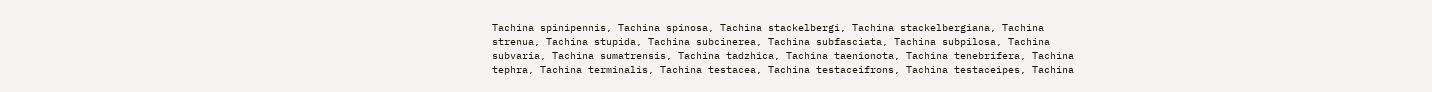Tachina spinipennis, Tachina spinosa, Tachina stackelbergi, Tachina stackelbergiana, Tachina strenua, Tachina stupida, Tachina subcinerea, Tachina subfasciata, Tachina subpilosa, Tachina subvaria, Tachina sumatrensis, Tachina tadzhica, Tachina taenionota, Tachina tenebrifera, Tachina tephra, Tachina terminalis, Tachina testacea, Tachina testaceifrons, Tachina testaceipes, Tachina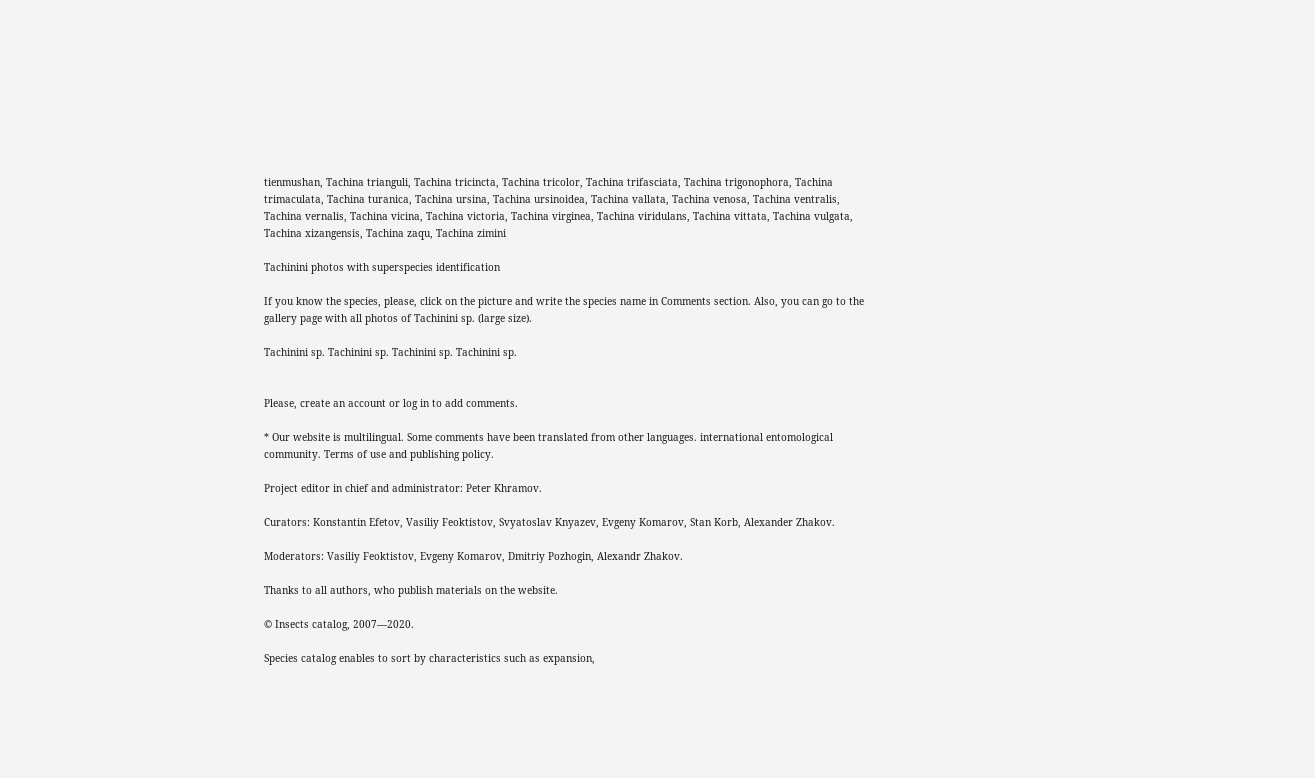tienmushan, Tachina trianguli, Tachina tricincta, Tachina tricolor, Tachina trifasciata, Tachina trigonophora, Tachina trimaculata, Tachina turanica, Tachina ursina, Tachina ursinoidea, Tachina vallata, Tachina venosa, Tachina ventralis, Tachina vernalis, Tachina vicina, Tachina victoria, Tachina virginea, Tachina viridulans, Tachina vittata, Tachina vulgata, Tachina xizangensis, Tachina zaqu, Tachina zimini

Tachinini photos with superspecies identification

If you know the species, please, click on the picture and write the species name in Comments section. Also, you can go to the gallery page with all photos of Tachinini sp. (large size).

Tachinini sp. Tachinini sp. Tachinini sp. Tachinini sp.


Please, create an account or log in to add comments.

* Our website is multilingual. Some comments have been translated from other languages. international entomological community. Terms of use and publishing policy.

Project editor in chief and administrator: Peter Khramov.

Curators: Konstantin Efetov, Vasiliy Feoktistov, Svyatoslav Knyazev, Evgeny Komarov, Stan Korb, Alexander Zhakov.

Moderators: Vasiliy Feoktistov, Evgeny Komarov, Dmitriy Pozhogin, Alexandr Zhakov.

Thanks to all authors, who publish materials on the website.

© Insects catalog, 2007—2020.

Species catalog enables to sort by characteristics such as expansion,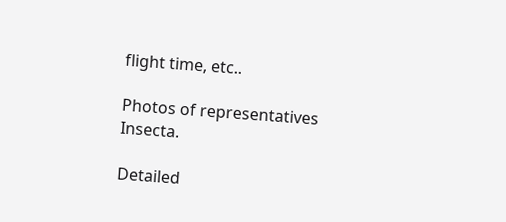flight time, etc..

Photos of representatives Insecta.

Detailed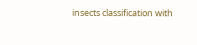insects classification with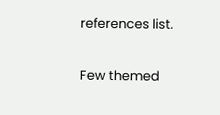references list.

Few themed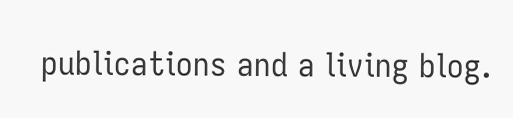publications and a living blog.